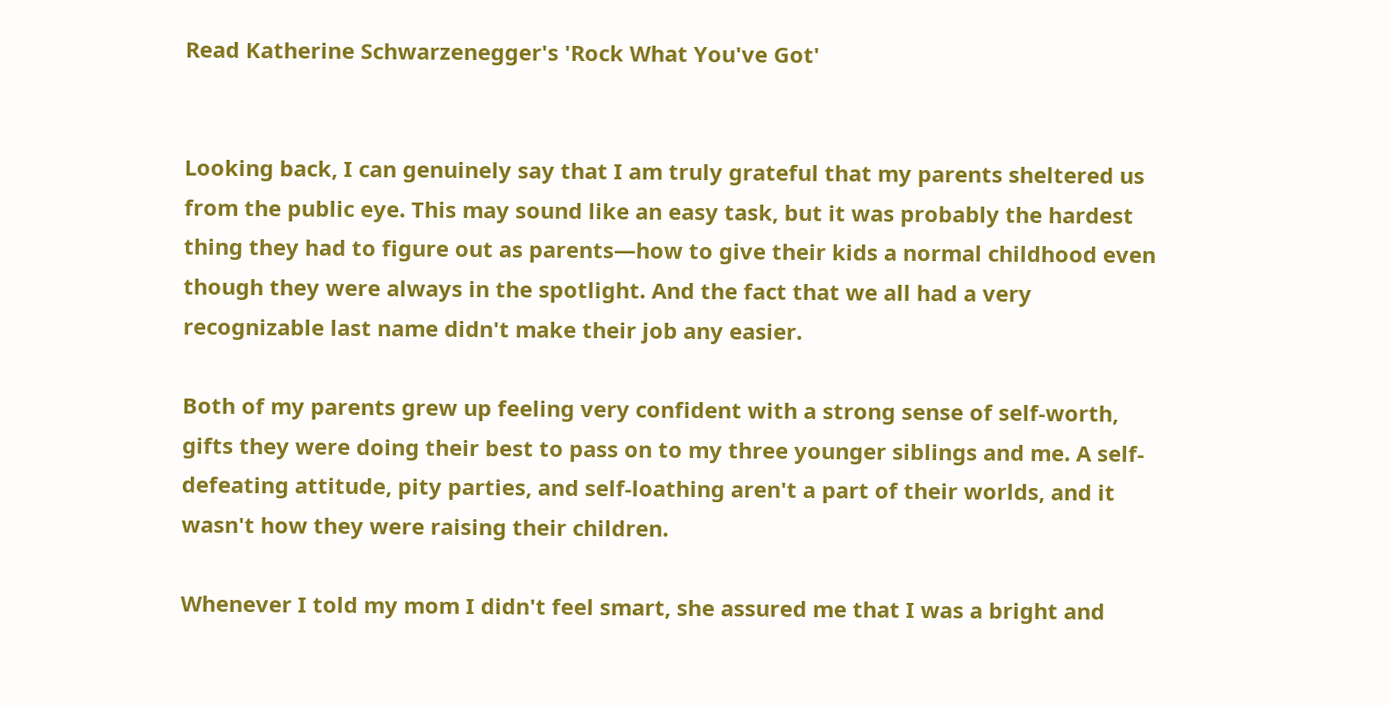Read Katherine Schwarzenegger's 'Rock What You've Got'


Looking back, I can genuinely say that I am truly grateful that my parents sheltered us from the public eye. This may sound like an easy task, but it was probably the hardest thing they had to figure out as parents—how to give their kids a normal childhood even though they were always in the spotlight. And the fact that we all had a very recognizable last name didn't make their job any easier.

Both of my parents grew up feeling very confident with a strong sense of self-worth, gifts they were doing their best to pass on to my three younger siblings and me. A self-defeating attitude, pity parties, and self-loathing aren't a part of their worlds, and it wasn't how they were raising their children.

Whenever I told my mom I didn't feel smart, she assured me that I was a bright and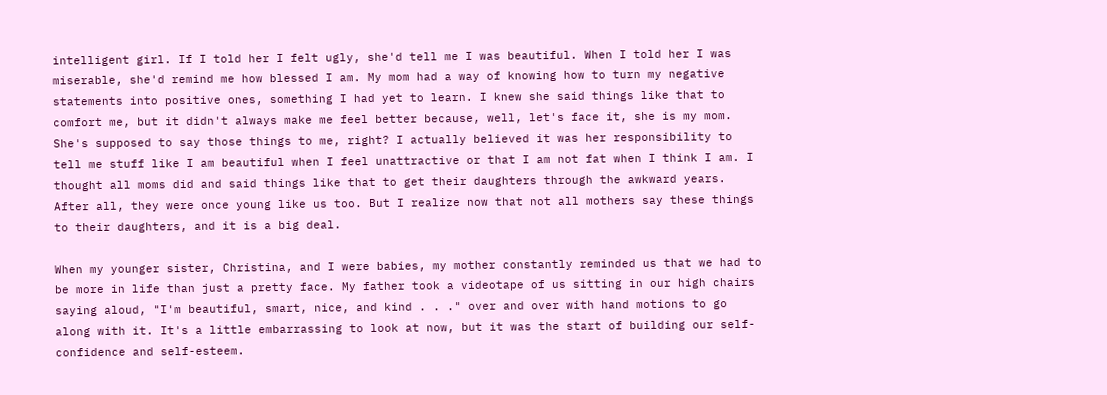intelligent girl. If I told her I felt ugly, she'd tell me I was beautiful. When I told her I was miserable, she'd remind me how blessed I am. My mom had a way of knowing how to turn my negative statements into positive ones, something I had yet to learn. I knew she said things like that to comfort me, but it didn't always make me feel better because, well, let's face it, she is my mom. She's supposed to say those things to me, right? I actually believed it was her responsibility to tell me stuff like I am beautiful when I feel unattractive or that I am not fat when I think I am. I thought all moms did and said things like that to get their daughters through the awkward years. After all, they were once young like us too. But I realize now that not all mothers say these things to their daughters, and it is a big deal.

When my younger sister, Christina, and I were babies, my mother constantly reminded us that we had to be more in life than just a pretty face. My father took a videotape of us sitting in our high chairs saying aloud, "I'm beautiful, smart, nice, and kind . . ." over and over with hand motions to go along with it. It's a little embarrassing to look at now, but it was the start of building our self-confidence and self-esteem.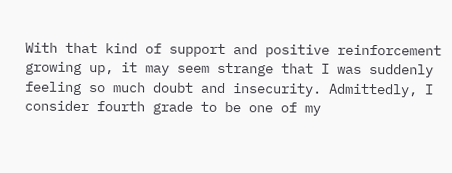With that kind of support and positive reinforcement growing up, it may seem strange that I was suddenly feeling so much doubt and insecurity. Admittedly, I consider fourth grade to be one of my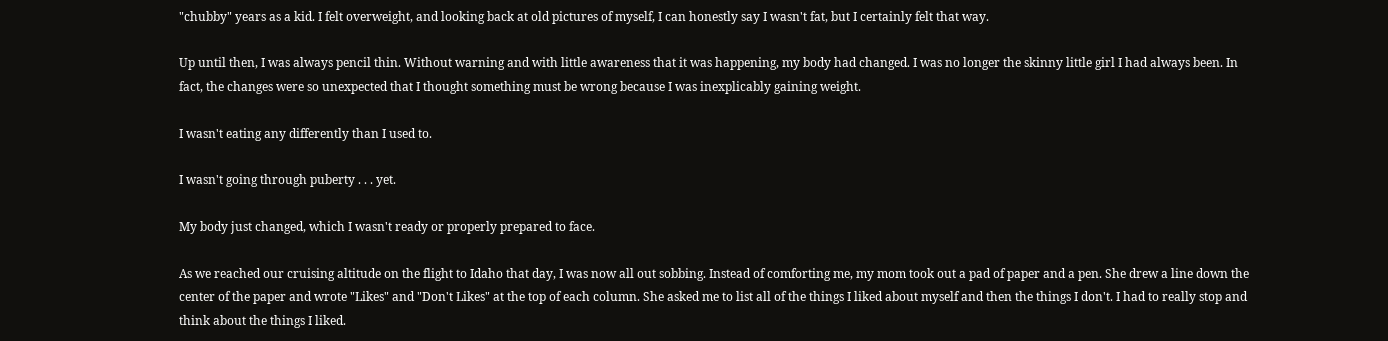"chubby" years as a kid. I felt overweight, and looking back at old pictures of myself, I can honestly say I wasn't fat, but I certainly felt that way.

Up until then, I was always pencil thin. Without warning and with little awareness that it was happening, my body had changed. I was no longer the skinny little girl I had always been. In fact, the changes were so unexpected that I thought something must be wrong because I was inexplicably gaining weight.

I wasn't eating any differently than I used to.

I wasn't going through puberty . . . yet.

My body just changed, which I wasn't ready or properly prepared to face.

As we reached our cruising altitude on the flight to Idaho that day, I was now all out sobbing. Instead of comforting me, my mom took out a pad of paper and a pen. She drew a line down the center of the paper and wrote "Likes" and "Don't Likes" at the top of each column. She asked me to list all of the things I liked about myself and then the things I don't. I had to really stop and think about the things I liked.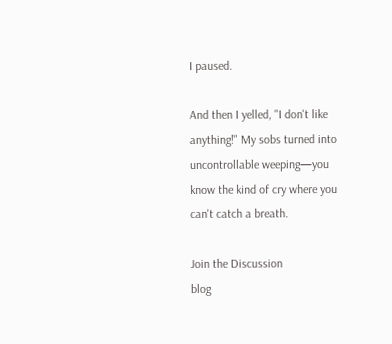I paused.

And then I yelled, "I don't like anything!" My sobs turned into uncontrollable weeping—you know the kind of cry where you can't catch a breath.

Join the Discussion
blog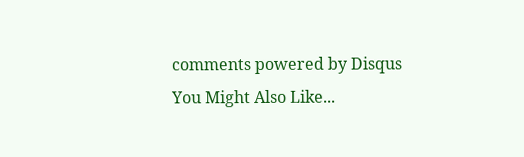comments powered by Disqus
You Might Also Like...